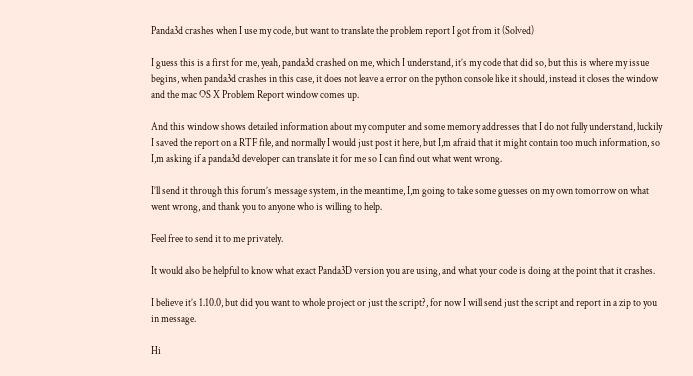Panda3d crashes when I use my code, but want to translate the problem report I got from it (Solved)

I guess this is a first for me, yeah, panda3d crashed on me, which I understand, it’s my code that did so, but this is where my issue begins, when panda3d crashes in this case, it does not leave a error on the python console like it should, instead it closes the window and the mac OS X Problem Report window comes up.

And this window shows detailed information about my computer and some memory addresses that I do not fully understand, luckily I saved the report on a RTF file, and normally I would just post it here, but I,m afraid that it might contain too much information, so I,m asking if a panda3d developer can translate it for me so I can find out what went wrong.

I’ll send it through this forum’s message system, in the meantime, I,m going to take some guesses on my own tomorrow on what went wrong, and thank you to anyone who is willing to help.

Feel free to send it to me privately.

It would also be helpful to know what exact Panda3D version you are using, and what your code is doing at the point that it crashes.

I believe it’s 1.10.0, but did you want to whole project or just the script?, for now I will send just the script and report in a zip to you in message.

Hi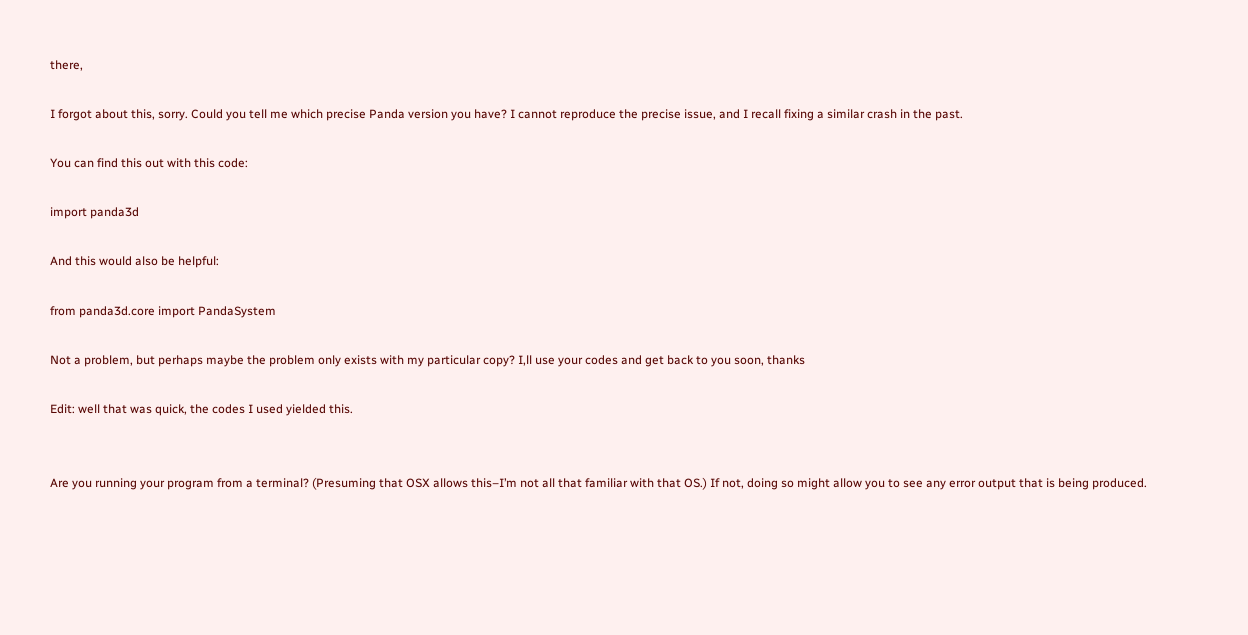there,

I forgot about this, sorry. Could you tell me which precise Panda version you have? I cannot reproduce the precise issue, and I recall fixing a similar crash in the past.

You can find this out with this code:

import panda3d

And this would also be helpful:

from panda3d.core import PandaSystem

Not a problem, but perhaps maybe the problem only exists with my particular copy? I,ll use your codes and get back to you soon, thanks

Edit: well that was quick, the codes I used yielded this.


Are you running your program from a terminal? (Presuming that OSX allows this–I’m not all that familiar with that OS.) If not, doing so might allow you to see any error output that is being produced.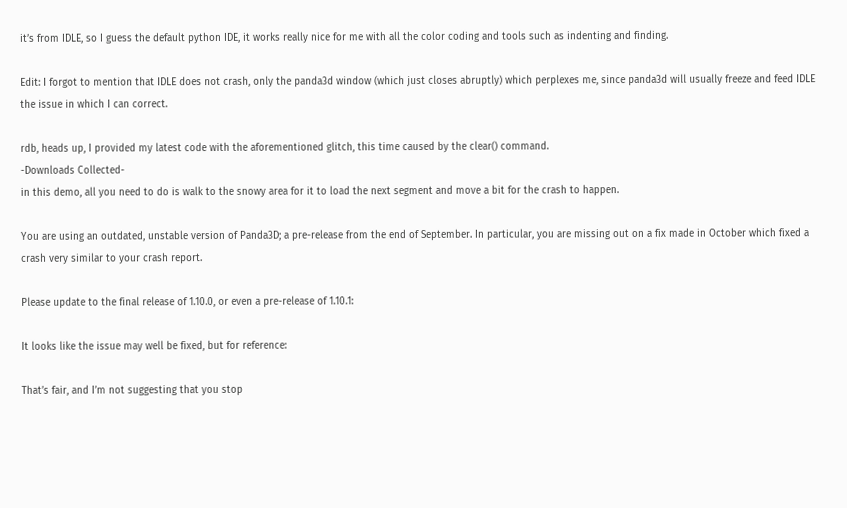it’s from IDLE, so I guess the default python IDE, it works really nice for me with all the color coding and tools such as indenting and finding.

Edit: I forgot to mention that IDLE does not crash, only the panda3d window (which just closes abruptly) which perplexes me, since panda3d will usually freeze and feed IDLE the issue in which I can correct.

rdb, heads up, I provided my latest code with the aforementioned glitch, this time caused by the clear() command.
-Downloads Collected-
in this demo, all you need to do is walk to the snowy area for it to load the next segment and move a bit for the crash to happen.

You are using an outdated, unstable version of Panda3D; a pre-release from the end of September. In particular, you are missing out on a fix made in October which fixed a crash very similar to your crash report.

Please update to the final release of 1.10.0, or even a pre-release of 1.10.1:

It looks like the issue may well be fixed, but for reference:

That’s fair, and I’m not suggesting that you stop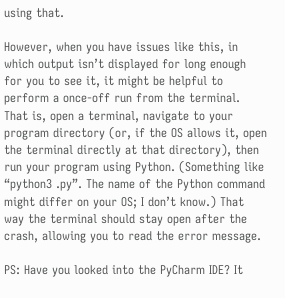using that.

However, when you have issues like this, in which output isn’t displayed for long enough for you to see it, it might be helpful to perform a once-off run from the terminal. That is, open a terminal, navigate to your program directory (or, if the OS allows it, open the terminal directly at that directory), then run your program using Python. (Something like “python3 .py”. The name of the Python command might differ on your OS; I don’t know.) That way the terminal should stay open after the crash, allowing you to read the error message.

PS: Have you looked into the PyCharm IDE? It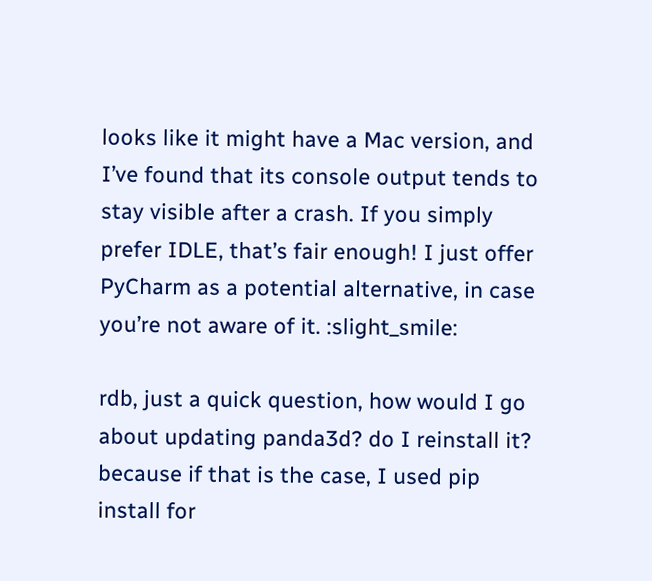looks like it might have a Mac version, and I’ve found that its console output tends to stay visible after a crash. If you simply prefer IDLE, that’s fair enough! I just offer PyCharm as a potential alternative, in case you’re not aware of it. :slight_smile:

rdb, just a quick question, how would I go about updating panda3d? do I reinstall it? because if that is the case, I used pip install for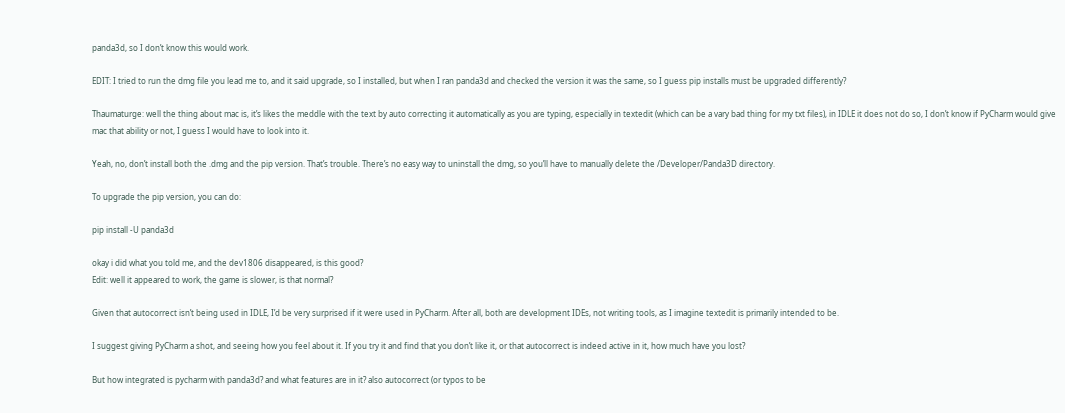panda3d, so I don’t know this would work.

EDIT: I tried to run the dmg file you lead me to, and it said upgrade, so I installed, but when I ran panda3d and checked the version it was the same, so I guess pip installs must be upgraded differently?

Thaumaturge: well the thing about mac is, it’s likes the meddle with the text by auto correcting it automatically as you are typing, especially in textedit (which can be a vary bad thing for my txt files), in IDLE it does not do so, I don’t know if PyCharm would give mac that ability or not, I guess I would have to look into it.

Yeah, no, don’t install both the .dmg and the pip version. That’s trouble. There’s no easy way to uninstall the dmg, so you’ll have to manually delete the /Developer/Panda3D directory.

To upgrade the pip version, you can do:

pip install -U panda3d

okay i did what you told me, and the dev1806 disappeared, is this good?
Edit: well it appeared to work, the game is slower, is that normal?

Given that autocorrect isn’t being used in IDLE, I’d be very surprised if it were used in PyCharm. After all, both are development IDEs, not writing tools, as I imagine textedit is primarily intended to be.

I suggest giving PyCharm a shot, and seeing how you feel about it. If you try it and find that you don’t like it, or that autocorrect is indeed active in it, how much have you lost?

But how integrated is pycharm with panda3d? and what features are in it? also autocorrect (or typos to be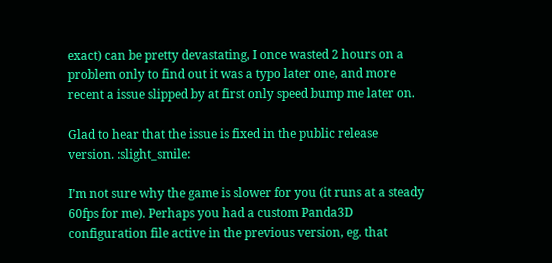exact) can be pretty devastating, I once wasted 2 hours on a problem only to find out it was a typo later one, and more recent a issue slipped by at first only speed bump me later on.

Glad to hear that the issue is fixed in the public release version. :slight_smile:

I’m not sure why the game is slower for you (it runs at a steady 60fps for me). Perhaps you had a custom Panda3D configuration file active in the previous version, eg. that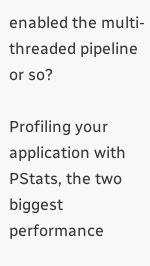enabled the multi-threaded pipeline or so?

Profiling your application with PStats, the two biggest performance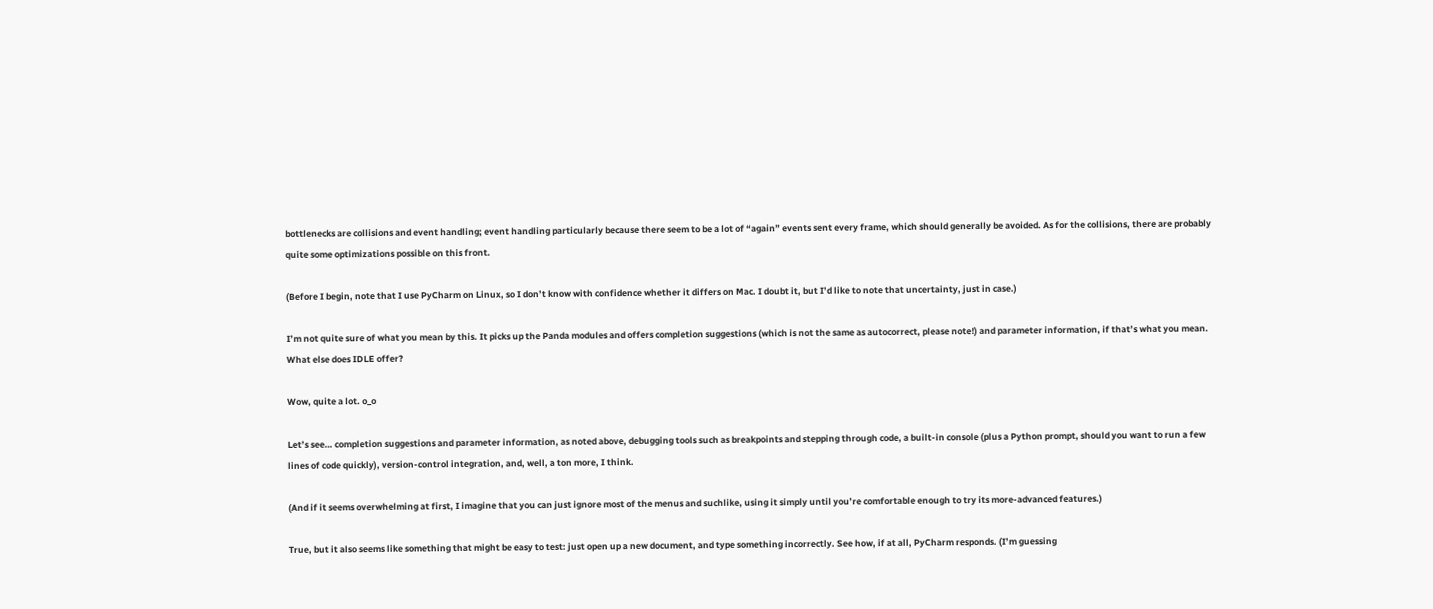bottlenecks are collisions and event handling; event handling particularly because there seem to be a lot of “again” events sent every frame, which should generally be avoided. As for the collisions, there are probably quite some optimizations possible on this front.

(Before I begin, note that I use PyCharm on Linux, so I don’t know with confidence whether it differs on Mac. I doubt it, but I’d like to note that uncertainty, just in case.)

I’m not quite sure of what you mean by this. It picks up the Panda modules and offers completion suggestions (which is not the same as autocorrect, please note!) and parameter information, if that’s what you mean. What else does IDLE offer?

Wow, quite a lot. o_o

Let’s see… completion suggestions and parameter information, as noted above, debugging tools such as breakpoints and stepping through code, a built-in console (plus a Python prompt, should you want to run a few lines of code quickly), version-control integration, and, well, a ton more, I think.

(And if it seems overwhelming at first, I imagine that you can just ignore most of the menus and suchlike, using it simply until you’re comfortable enough to try its more-advanced features.)

True, but it also seems like something that might be easy to test: just open up a new document, and type something incorrectly. See how, if at all, PyCharm responds. (I’m guessing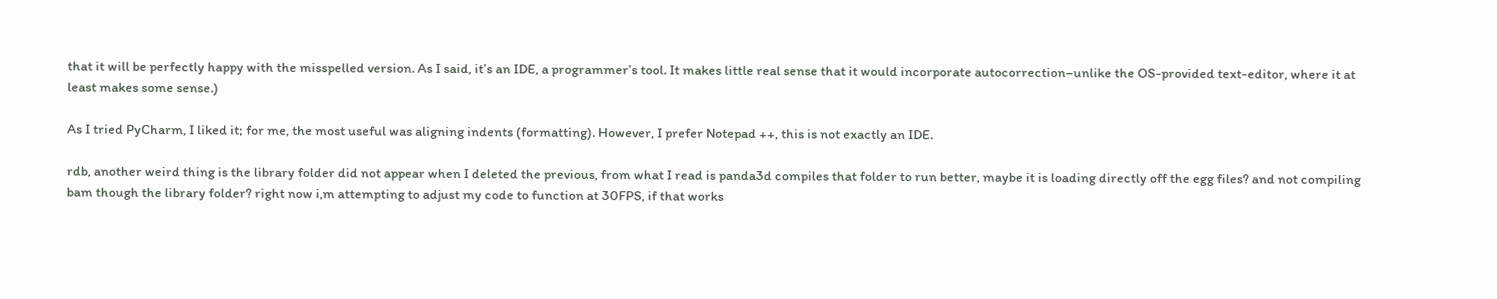that it will be perfectly happy with the misspelled version. As I said, it’s an IDE, a programmer’s tool. It makes little real sense that it would incorporate autocorrection–unlike the OS-provided text-editor, where it at least makes some sense.)

As I tried PyCharm, I liked it; for me, the most useful was aligning indents (formatting). However, I prefer Notepad ++, this is not exactly an IDE.

rdb, another weird thing is the library folder did not appear when I deleted the previous, from what I read is panda3d compiles that folder to run better, maybe it is loading directly off the egg files? and not compiling bam though the library folder? right now i,m attempting to adjust my code to function at 30FPS, if that works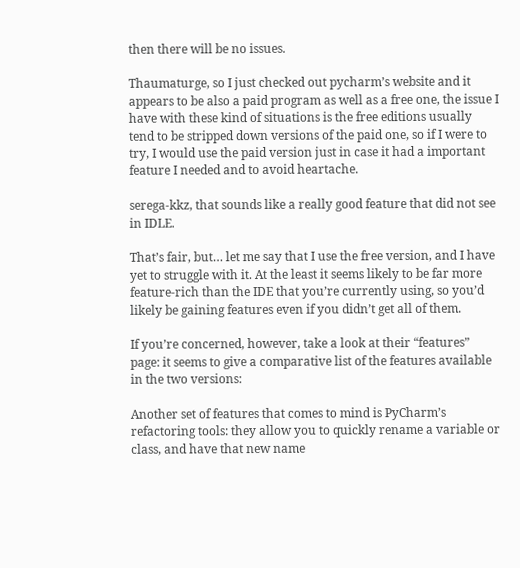then there will be no issues.

Thaumaturge, so I just checked out pycharm’s website and it appears to be also a paid program as well as a free one, the issue I have with these kind of situations is the free editions usually tend to be stripped down versions of the paid one, so if I were to try, I would use the paid version just in case it had a important feature I needed and to avoid heartache.

serega-kkz, that sounds like a really good feature that did not see in IDLE.

That’s fair, but… let me say that I use the free version, and I have yet to struggle with it. At the least it seems likely to be far more feature-rich than the IDE that you’re currently using, so you’d likely be gaining features even if you didn’t get all of them.

If you’re concerned, however, take a look at their “features” page: it seems to give a comparative list of the features available in the two versions:

Another set of features that comes to mind is PyCharm’s refactoring tools: they allow you to quickly rename a variable or class, and have that new name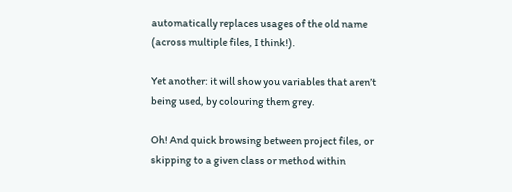automatically replaces usages of the old name (across multiple files, I think!).

Yet another: it will show you variables that aren’t being used, by colouring them grey.

Oh! And quick browsing between project files, or skipping to a given class or method within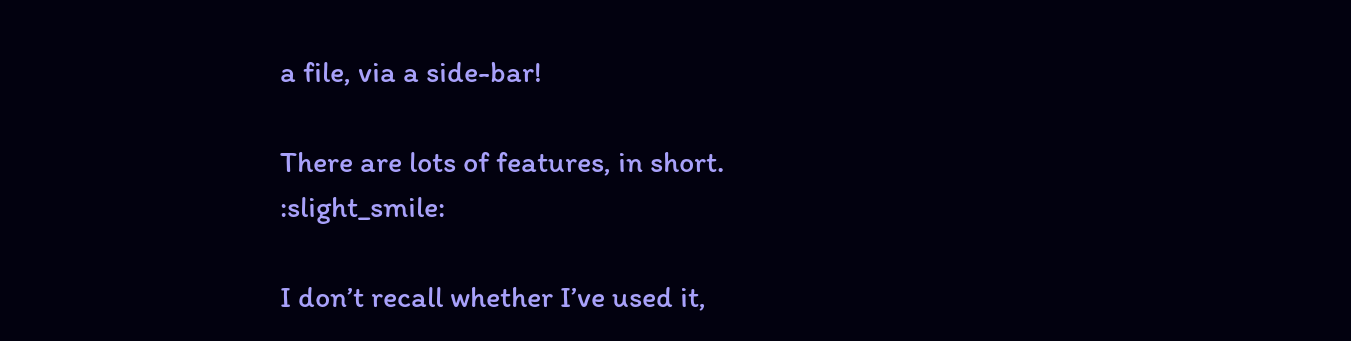a file, via a side-bar!

There are lots of features, in short. :slight_smile:

I don’t recall whether I’ve used it,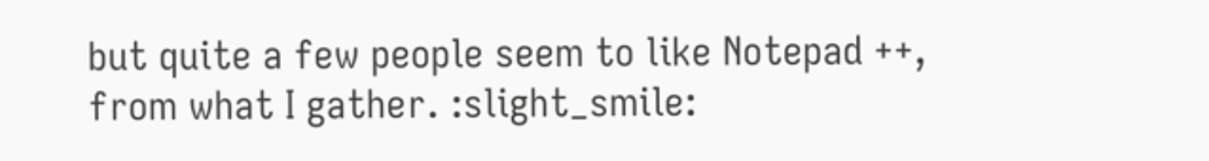but quite a few people seem to like Notepad ++, from what I gather. :slight_smile: